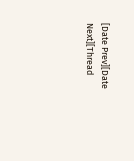[Date Prev][Date Next][Thread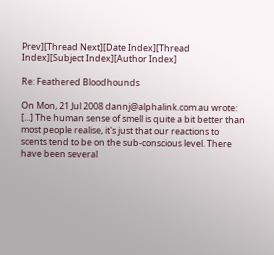Prev][Thread Next][Date Index][Thread Index][Subject Index][Author Index]

Re: Feathered Bloodhounds

On Mon, 21 Jul 2008 dannj@alphalink.com.au wrote:
[...] The human sense of smell is quite a bit better than most people realise, it's just that our reactions to scents tend to be on the sub-conscious level. There have been several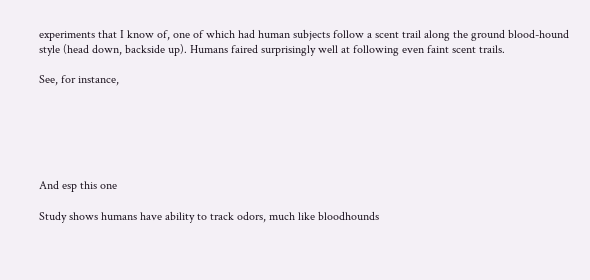experiments that I know of, one of which had human subjects follow a scent trail along the ground blood-hound style (head down, backside up). Humans faired surprisingly well at following even faint scent trails.

See, for instance,






And esp this one

Study shows humans have ability to track odors, much like bloodhounds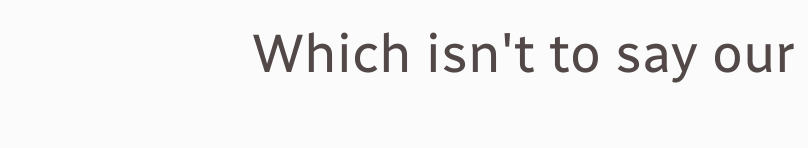Which isn't to say our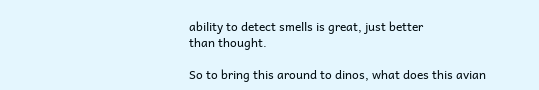ability to detect smells is great, just better
than thought.

So to bring this around to dinos, what does this avian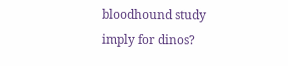bloodhound study
imply for dinos?